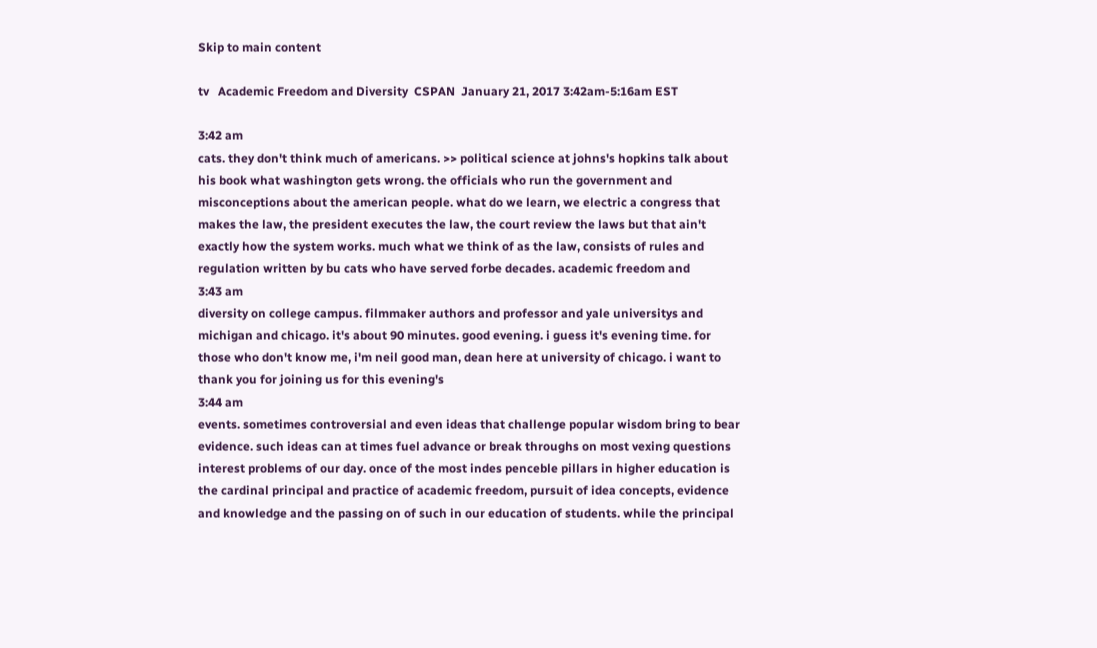Skip to main content

tv   Academic Freedom and Diversity  CSPAN  January 21, 2017 3:42am-5:16am EST

3:42 am
cats. they don't think much of americans. >> political science at johns's hopkins talk about his book what washington gets wrong. the officials who run the government and misconceptions about the american people. what do we learn, we electric a congress that makes the law, the president executes the law, the court review the laws but that ain't exactly how the system works. much what we think of as the law, consists of rules and regulation written by bu cats who have served forbe decades. academic freedom and
3:43 am
diversity on college campus. filmmaker authors and professor and yale universitys and michigan and chicago. it's about 90 minutes. good evening. i guess it's evening time. for those who don't know me, i'm neil good man, dean here at university of chicago. i want to thank you for joining us for this evening's
3:44 am
events. sometimes controversial and even ideas that challenge popular wisdom bring to bear evidence. such ideas can at times fuel advance or break throughs on most vexing questions interest problems of our day. once of the most indes penceble pillars in higher education is the cardinal principal and practice of academic freedom, pursuit of idea concepts, evidence and knowledge and the passing on of such in our education of students. while the principal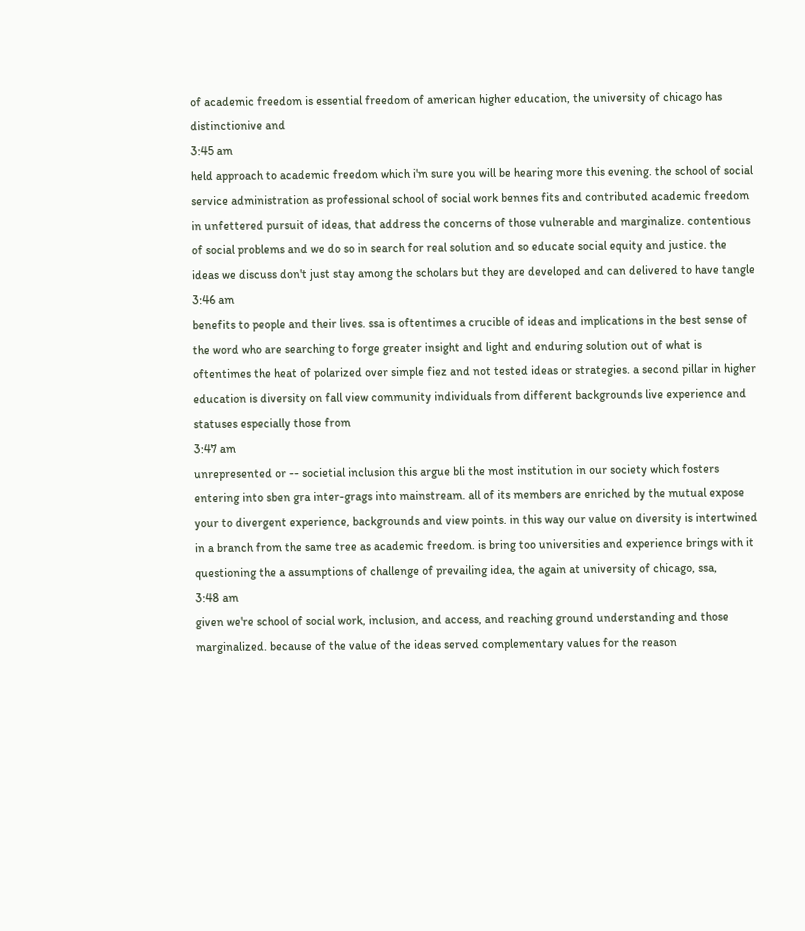of academic freedom is essential freedom of american higher education, the university of chicago has distinctionive and
3:45 am
held approach to academic freedom which i'm sure you will be hearing more this evening. the school of social service administration as professional school of social work bennes fits and contributed academic freedom in unfettered pursuit of ideas, that address the concerns of those vulnerable and marginalize. contentious of social problems and we do so in search for real solution and so educate social equity and justice. the ideas we discuss don't just stay among the scholars but they are developed and can delivered to have tangle
3:46 am
benefits to people and their lives. ssa is oftentimes a crucible of ideas and implications in the best sense of the word who are searching to forge greater insight and light and enduring solution out of what is oftentimes the heat of polarized over simple fiez and not tested ideas or strategies. a second pillar in higher education is diversity on fall view community individuals from different backgrounds live experience and statuses especially those from
3:47 am
unrepresented or -- societial inclusion this argue bli the most institution in our society which fosters entering into sben gra inter-grags into mainstream. all of its members are enriched by the mutual expose your to divergent experience, backgrounds and view points. in this way our value on diversity is intertwined in a branch from the same tree as academic freedom. is bring too universities and experience brings with it questioning the a assumptions of challenge of prevailing idea, the again at university of chicago, ssa,
3:48 am
given we're school of social work, inclusion, and access, and reaching ground understanding and those marginalized. because of the value of the ideas served complementary values for the reason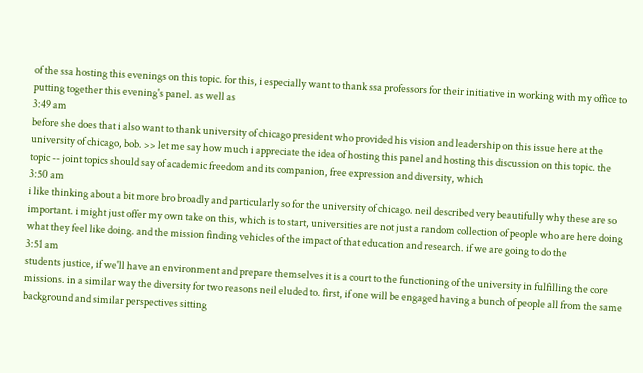of the ssa hosting this evenings on this topic. for this, i especially want to thank ssa professors for their initiative in working with my office to putting together this evening's panel. as well as
3:49 am
before she does that i also want to thank university of chicago president who provided his vision and leadership on this issue here at the university of chicago, bob. >> let me say how much i appreciate the idea of hosting this panel and hosting this discussion on this topic. the topic -- joint topics should say of academic freedom and its companion, free expression and diversity, which
3:50 am
i like thinking about a bit more bro broadly and particularly so for the university of chicago. neil described very beautifully why these are so important. i might just offer my own take on this, which is to start, universities are not just a random collection of people who are here doing what they feel like doing. and the mission finding vehicles of the impact of that education and research. if we are going to do the
3:51 am
students justice, if we'll have an environment and prepare themselves it is a court to the functioning of the university in fulfilling the core missions. in a similar way the diversity for two reasons neil eluded to. first, if one will be engaged having a bunch of people all from the same background and similar perspectives sitting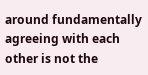around fundamentally agreeing with each other is not the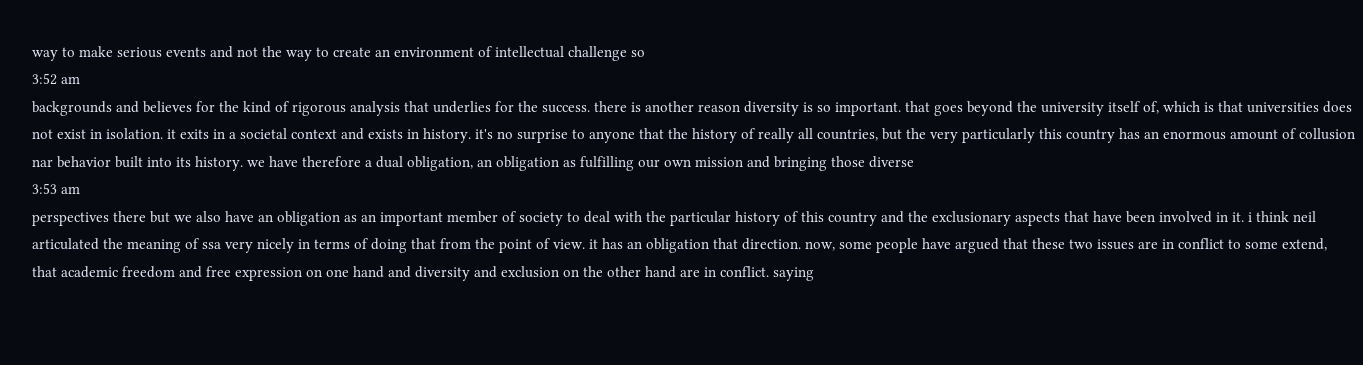way to make serious events and not the way to create an environment of intellectual challenge so
3:52 am
backgrounds and believes for the kind of rigorous analysis that underlies for the success. there is another reason diversity is so important. that goes beyond the university itself of, which is that universities does not exist in isolation. it exits in a societal context and exists in history. it's no surprise to anyone that the history of really all countries, but the very particularly this country has an enormous amount of collusion nar behavior built into its history. we have therefore a dual obligation, an obligation as fulfilling our own mission and bringing those diverse
3:53 am
perspectives there but we also have an obligation as an important member of society to deal with the particular history of this country and the exclusionary aspects that have been involved in it. i think neil articulated the meaning of ssa very nicely in terms of doing that from the point of view. it has an obligation that direction. now, some people have argued that these two issues are in conflict to some extend, that academic freedom and free expression on one hand and diversity and exclusion on the other hand are in conflict. saying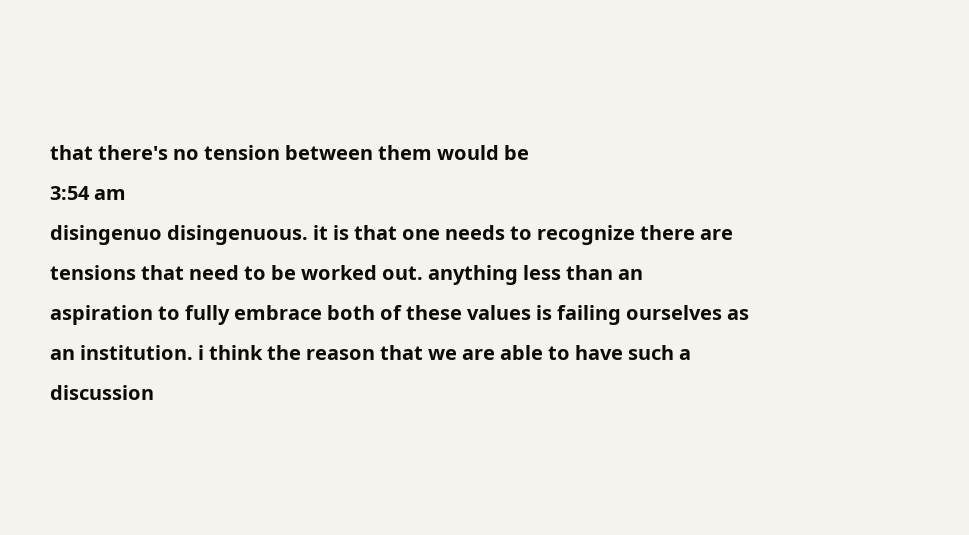that there's no tension between them would be
3:54 am
disingenuo disingenuous. it is that one needs to recognize there are tensions that need to be worked out. anything less than an aspiration to fully embrace both of these values is failing ourselves as an institution. i think the reason that we are able to have such a discussion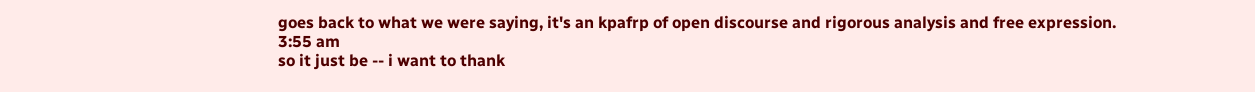goes back to what we were saying, it's an kpafrp of open discourse and rigorous analysis and free expression.
3:55 am
so it just be -- i want to thank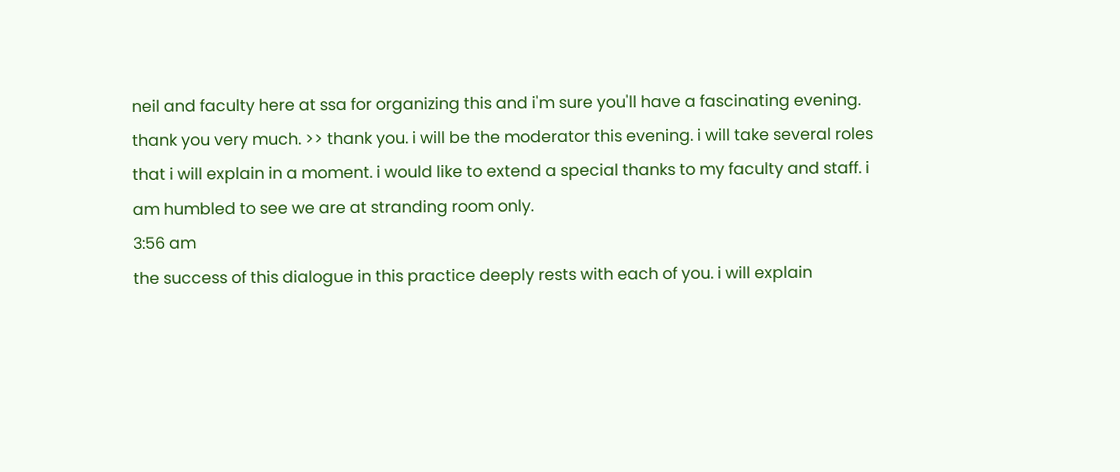neil and faculty here at ssa for organizing this and i'm sure you'll have a fascinating evening. thank you very much. >> thank you. i will be the moderator this evening. i will take several roles that i will explain in a moment. i would like to extend a special thanks to my faculty and staff. i am humbled to see we are at stranding room only.
3:56 am
the success of this dialogue in this practice deeply rests with each of you. i will explain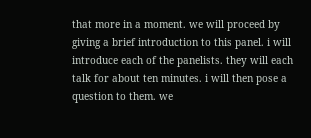that more in a moment. we will proceed by giving a brief introduction to this panel. i will introduce each of the panelists. they will each talk for about ten minutes. i will then pose a question to them. we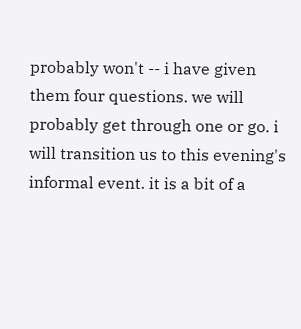probably won't -- i have given them four questions. we will probably get through one or go. i will transition us to this evening's informal event. it is a bit of a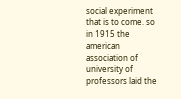social experiment that is to come. so in 1915 the american association of university of professors laid the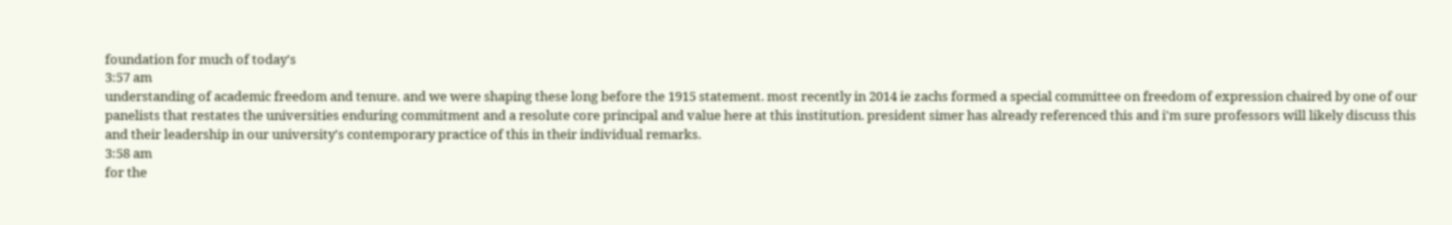foundation for much of today's
3:57 am
understanding of academic freedom and tenure. and we were shaping these long before the 1915 statement. most recently in 2014 ie zachs formed a special committee on freedom of expression chaired by one of our panelists that restates the universities enduring commitment and a resolute core principal and value here at this institution. president simer has already referenced this and i'm sure professors will likely discuss this and their leadership in our university's contemporary practice of this in their individual remarks.
3:58 am
for the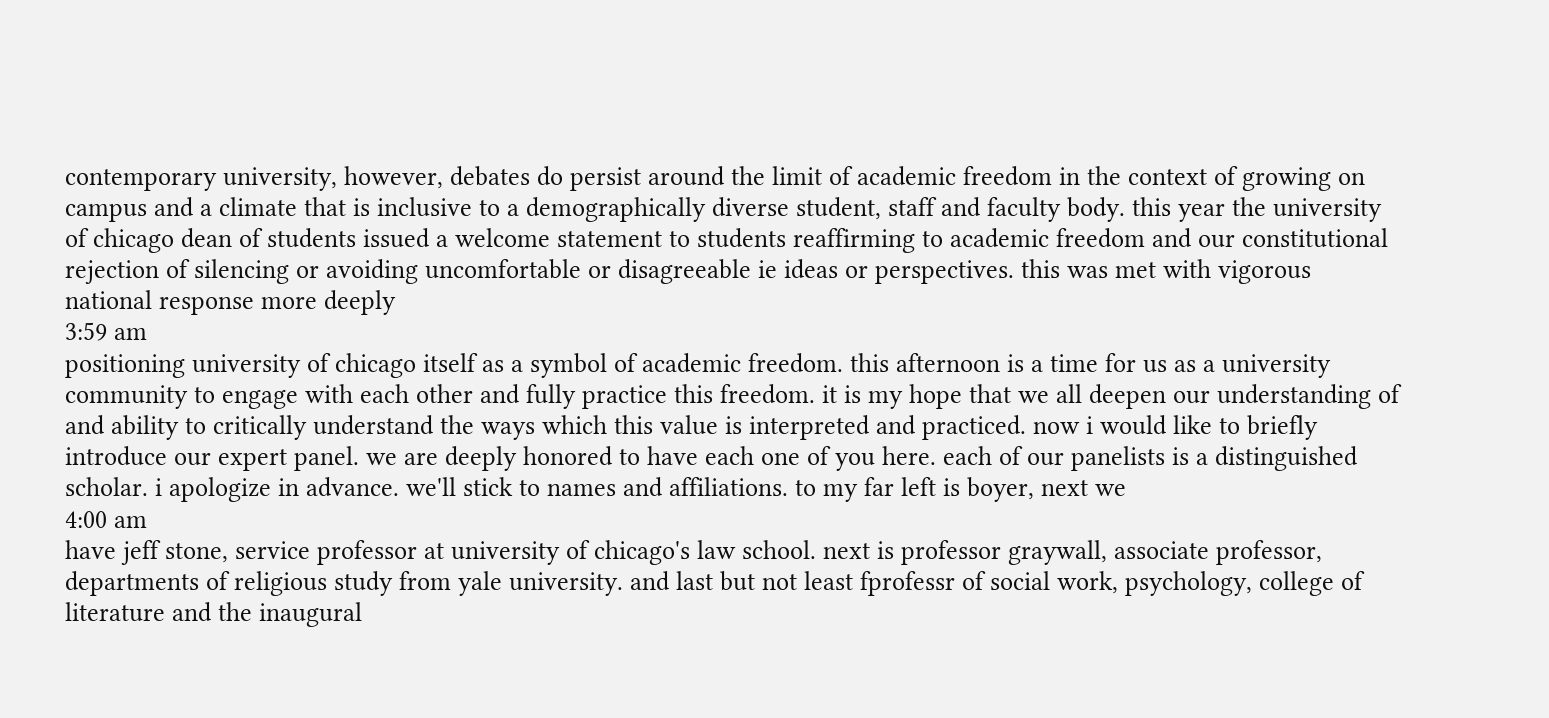contemporary university, however, debates do persist around the limit of academic freedom in the context of growing on campus and a climate that is inclusive to a demographically diverse student, staff and faculty body. this year the university of chicago dean of students issued a welcome statement to students reaffirming to academic freedom and our constitutional rejection of silencing or avoiding uncomfortable or disagreeable ie ideas or perspectives. this was met with vigorous national response more deeply
3:59 am
positioning university of chicago itself as a symbol of academic freedom. this afternoon is a time for us as a university community to engage with each other and fully practice this freedom. it is my hope that we all deepen our understanding of and ability to critically understand the ways which this value is interpreted and practiced. now i would like to briefly introduce our expert panel. we are deeply honored to have each one of you here. each of our panelists is a distinguished scholar. i apologize in advance. we'll stick to names and affiliations. to my far left is boyer, next we
4:00 am
have jeff stone, service professor at university of chicago's law school. next is professor graywall, associate professor, departments of religious study from yale university. and last but not least fprofessr of social work, psychology, college of literature and the inaugural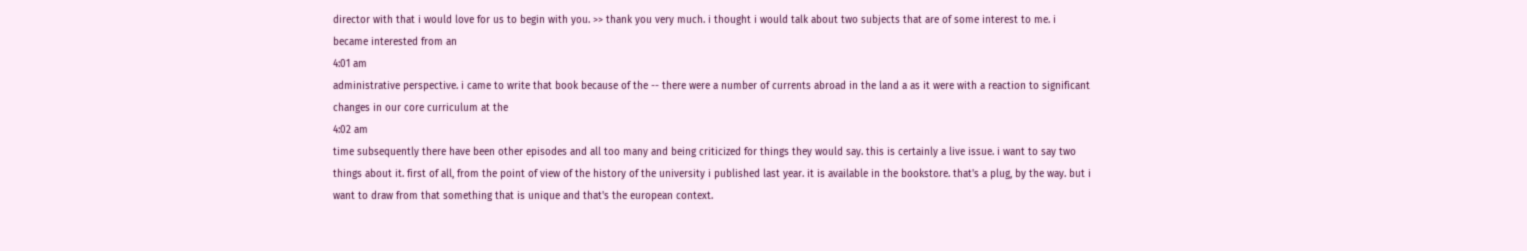director with that i would love for us to begin with you. >> thank you very much. i thought i would talk about two subjects that are of some interest to me. i became interested from an
4:01 am
administrative perspective. i came to write that book because of the -- there were a number of currents abroad in the land a as it were with a reaction to significant changes in our core curriculum at the
4:02 am
time subsequently there have been other episodes and all too many and being criticized for things they would say. this is certainly a live issue. i want to say two things about it. first of all, from the point of view of the history of the university i published last year. it is available in the bookstore. that's a plug, by the way. but i want to draw from that something that is unique and that's the european context.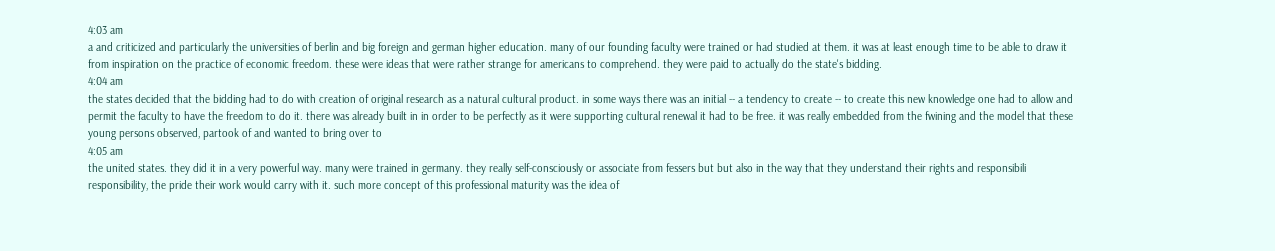4:03 am
a and criticized and particularly the universities of berlin and big foreign and german higher education. many of our founding faculty were trained or had studied at them. it was at least enough time to be able to draw it from inspiration on the practice of economic freedom. these were ideas that were rather strange for americans to comprehend. they were paid to actually do the state's bidding.
4:04 am
the states decided that the bidding had to do with creation of original research as a natural cultural product. in some ways there was an initial -- a tendency to create -- to create this new knowledge one had to allow and permit the faculty to have the freedom to do it. there was already built in in order to be perfectly as it were supporting cultural renewal it had to be free. it was really embedded from the fwining and the model that these young persons observed, partook of and wanted to bring over to
4:05 am
the united states. they did it in a very powerful way. many were trained in germany. they really self-consciously or associate from fessers but but also in the way that they understand their rights and responsibili responsibility, the pride their work would carry with it. such more concept of this professional maturity was the idea of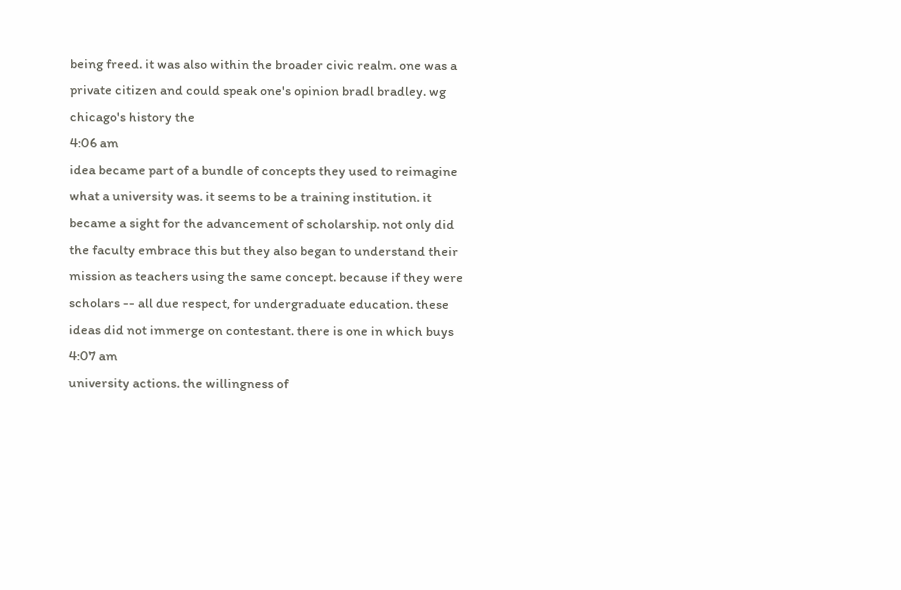being freed. it was also within the broader civic realm. one was a private citizen and could speak one's opinion bradl bradley. wg chicago's history the
4:06 am
idea became part of a bundle of concepts they used to reimagine what a university was. it seems to be a training institution. it became a sight for the advancement of scholarship. not only did the faculty embrace this but they also began to understand their mission as teachers using the same concept. because if they were scholars -- all due respect, for undergraduate education. these ideas did not immerge on contestant. there is one in which buys
4:07 am
university actions. the willingness of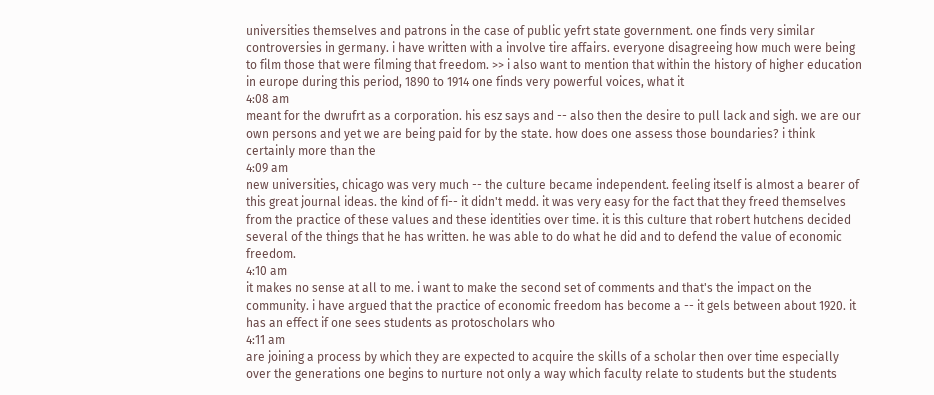universities themselves and patrons in the case of public yefrt state government. one finds very similar controversies in germany. i have written with a involve tire affairs. everyone disagreeing how much were being to film those that were filming that freedom. >> i also want to mention that within the history of higher education in europe during this period, 1890 to 1914 one finds very powerful voices, what it
4:08 am
meant for the dwrufrt as a corporation. his esz says and -- also then the desire to pull lack and sigh. we are our own persons and yet we are being paid for by the state. how does one assess those boundaries? i think certainly more than the
4:09 am
new universities, chicago was very much -- the culture became independent. feeling itself is almost a bearer of this great journal ideas. the kind of fi-- it didn't medd. it was very easy for the fact that they freed themselves from the practice of these values and these identities over time. it is this culture that robert hutchens decided several of the things that he has written. he was able to do what he did and to defend the value of economic freedom.
4:10 am
it makes no sense at all to me. i want to make the second set of comments and that's the impact on the community. i have argued that the practice of economic freedom has become a -- it gels between about 1920. it has an effect if one sees students as protoscholars who
4:11 am
are joining a process by which they are expected to acquire the skills of a scholar then over time especially over the generations one begins to nurture not only a way which faculty relate to students but the students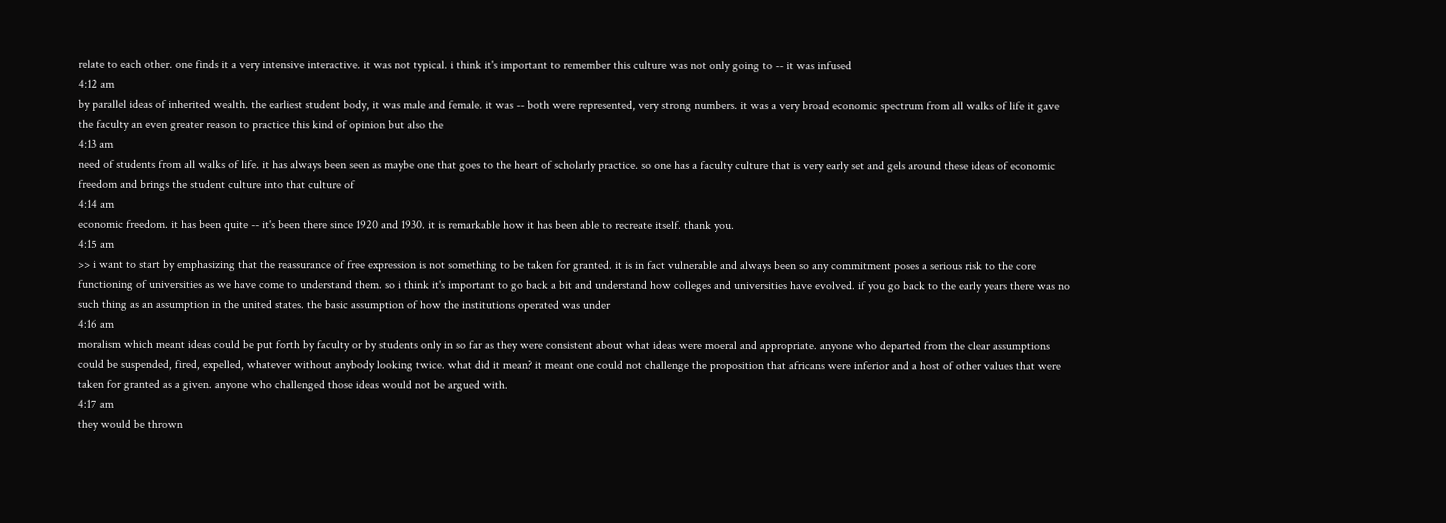relate to each other. one finds it a very intensive interactive. it was not typical. i think it's important to remember this culture was not only going to -- it was infused
4:12 am
by parallel ideas of inherited wealth. the earliest student body, it was male and female. it was -- both were represented, very strong numbers. it was a very broad economic spectrum from all walks of life it gave the faculty an even greater reason to practice this kind of opinion but also the
4:13 am
need of students from all walks of life. it has always been seen as maybe one that goes to the heart of scholarly practice. so one has a faculty culture that is very early set and gels around these ideas of economic freedom and brings the student culture into that culture of
4:14 am
economic freedom. it has been quite -- it's been there since 1920 and 1930. it is remarkable how it has been able to recreate itself. thank you.
4:15 am
>> i want to start by emphasizing that the reassurance of free expression is not something to be taken for granted. it is in fact vulnerable and always been so any commitment poses a serious risk to the core functioning of universities as we have come to understand them. so i think it's important to go back a bit and understand how colleges and universities have evolved. if you go back to the early years there was no such thing as an assumption in the united states. the basic assumption of how the institutions operated was under
4:16 am
moralism which meant ideas could be put forth by faculty or by students only in so far as they were consistent about what ideas were moeral and appropriate. anyone who departed from the clear assumptions could be suspended, fired, expelled, whatever without anybody looking twice. what did it mean? it meant one could not challenge the proposition that africans were inferior and a host of other values that were taken for granted as a given. anyone who challenged those ideas would not be argued with.
4:17 am
they would be thrown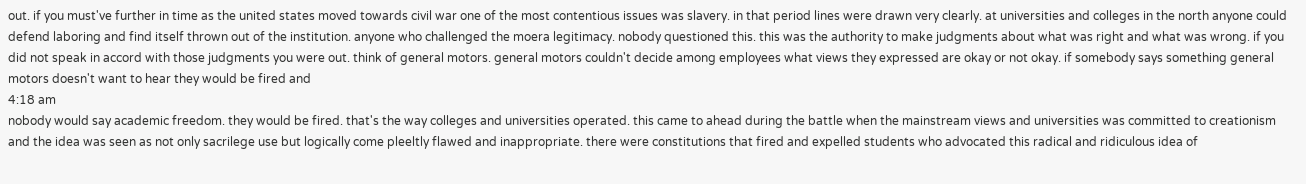out. if you must've further in time as the united states moved towards civil war one of the most contentious issues was slavery. in that period lines were drawn very clearly. at universities and colleges in the north anyone could defend laboring and find itself thrown out of the institution. anyone who challenged the moera legitimacy. nobody questioned this. this was the authority to make judgments about what was right and what was wrong. if you did not speak in accord with those judgments you were out. think of general motors. general motors couldn't decide among employees what views they expressed are okay or not okay. if somebody says something general motors doesn't want to hear they would be fired and
4:18 am
nobody would say academic freedom. they would be fired. that's the way colleges and universities operated. this came to ahead during the battle when the mainstream views and universities was committed to creationism and the idea was seen as not only sacrilege use but logically come pleeltly flawed and inappropriate. there were constitutions that fired and expelled students who advocated this radical and ridiculous idea of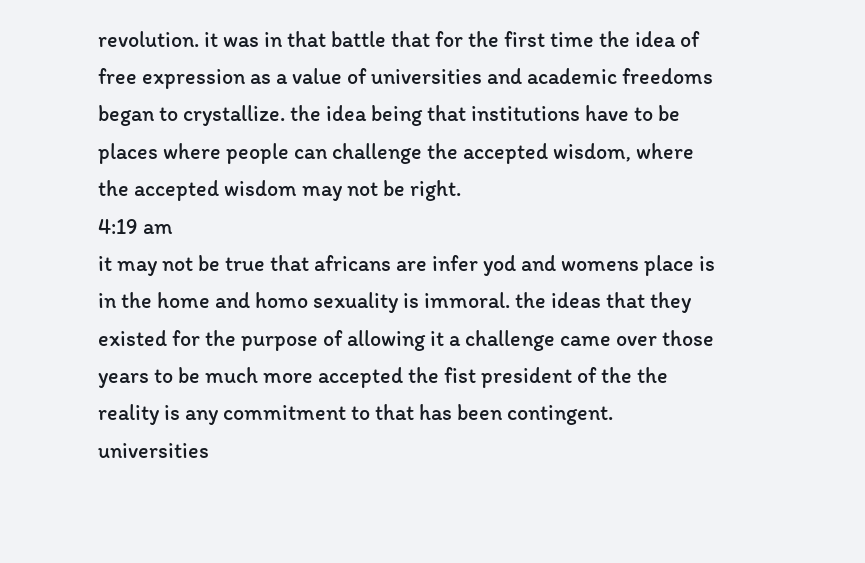revolution. it was in that battle that for the first time the idea of free expression as a value of universities and academic freedoms began to crystallize. the idea being that institutions have to be places where people can challenge the accepted wisdom, where the accepted wisdom may not be right.
4:19 am
it may not be true that africans are infer yod and womens place is in the home and homo sexuality is immoral. the ideas that they existed for the purpose of allowing it a challenge came over those years to be much more accepted the fist president of the the reality is any commitment to that has been contingent. universities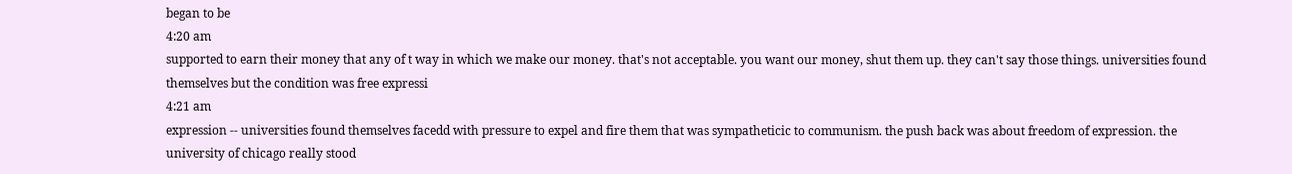began to be
4:20 am
supported to earn their money that any of t way in which we make our money. that's not acceptable. you want our money, shut them up. they can't say those things. universities found themselves but the condition was free expressi
4:21 am
expression -- universities found themselves facedd with pressure to expel and fire them that was sympatheticic to communism. the push back was about freedom of expression. the university of chicago really stood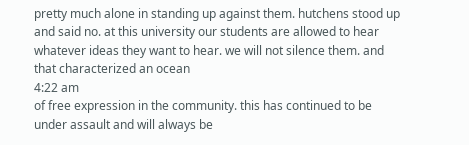pretty much alone in standing up against them. hutchens stood up and said no. at this university our students are allowed to hear whatever ideas they want to hear. we will not silence them. and that characterized an ocean
4:22 am
of free expression in the community. this has continued to be under assault and will always be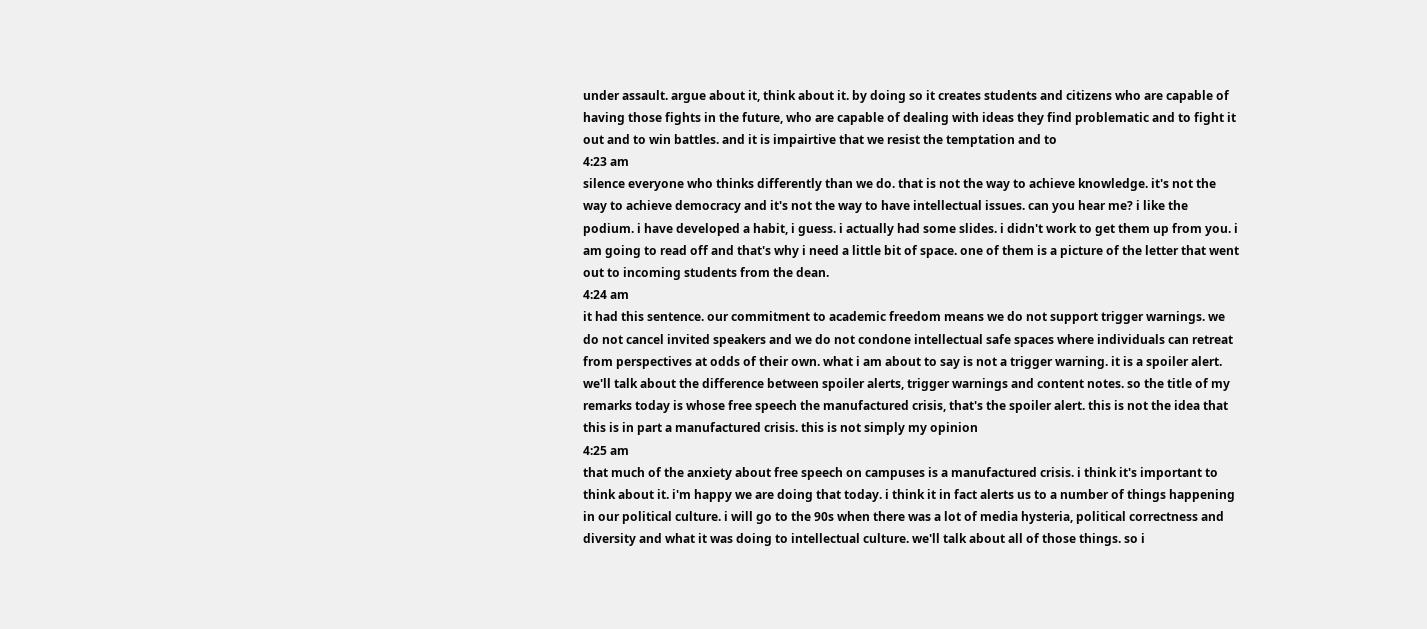under assault. argue about it, think about it. by doing so it creates students and citizens who are capable of having those fights in the future, who are capable of dealing with ideas they find problematic and to fight it out and to win battles. and it is impairtive that we resist the temptation and to
4:23 am
silence everyone who thinks differently than we do. that is not the way to achieve knowledge. it's not the way to achieve democracy and it's not the way to have intellectual issues. can you hear me? i like the podium. i have developed a habit, i guess. i actually had some slides. i didn't work to get them up from you. i am going to read off and that's why i need a little bit of space. one of them is a picture of the letter that went out to incoming students from the dean.
4:24 am
it had this sentence. our commitment to academic freedom means we do not support trigger warnings. we do not cancel invited speakers and we do not condone intellectual safe spaces where individuals can retreat from perspectives at odds of their own. what i am about to say is not a trigger warning. it is a spoiler alert. we'll talk about the difference between spoiler alerts, trigger warnings and content notes. so the title of my remarks today is whose free speech the manufactured crisis, that's the spoiler alert. this is not the idea that this is in part a manufactured crisis. this is not simply my opinion
4:25 am
that much of the anxiety about free speech on campuses is a manufactured crisis. i think it's important to think about it. i'm happy we are doing that today. i think it in fact alerts us to a number of things happening in our political culture. i will go to the 90s when there was a lot of media hysteria, political correctness and diversity and what it was doing to intellectual culture. we'll talk about all of those things. so i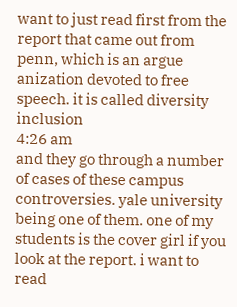want to just read first from the report that came out from penn, which is an argue anization devoted to free speech. it is called diversity inclusion
4:26 am
and they go through a number of cases of these campus controversies. yale university being one of them. one of my students is the cover girl if you look at the report. i want to read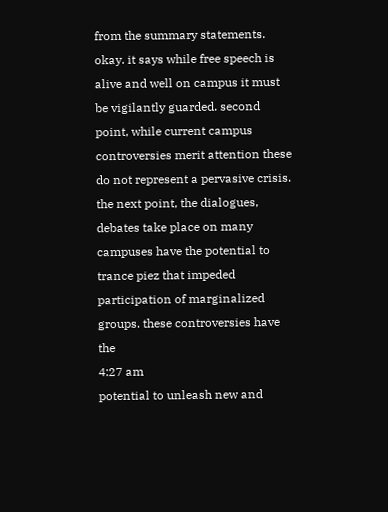from the summary statements. okay. it says while free speech is alive and well on campus it must be vigilantly guarded. second point, while current campus controversies merit attention these do not represent a pervasive crisis. the next point, the dialogues, debates take place on many campuses have the potential to trance piez that impeded participation of marginalized groups. these controversies have the
4:27 am
potential to unleash new and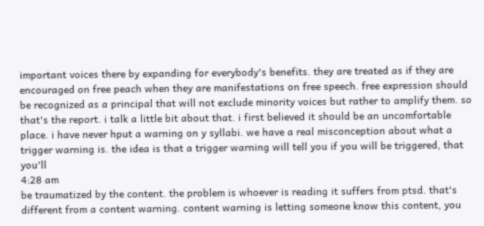important voices there by expanding for everybody's benefits. they are treated as if they are encouraged on free peach when they are manifestations on free speech. free expression should be recognized as a principal that will not exclude minority voices but rather to amplify them. so that's the report. i talk a little bit about that. i first believed it should be an uncomfortable place. i have never hput a warning on y syllabi. we have a real misconception about what a trigger warning is. the idea is that a trigger warning will tell you if you will be triggered, that you'll
4:28 am
be traumatized by the content. the problem is whoever is reading it suffers from ptsd. that's different from a content warning. content warning is letting someone know this content, you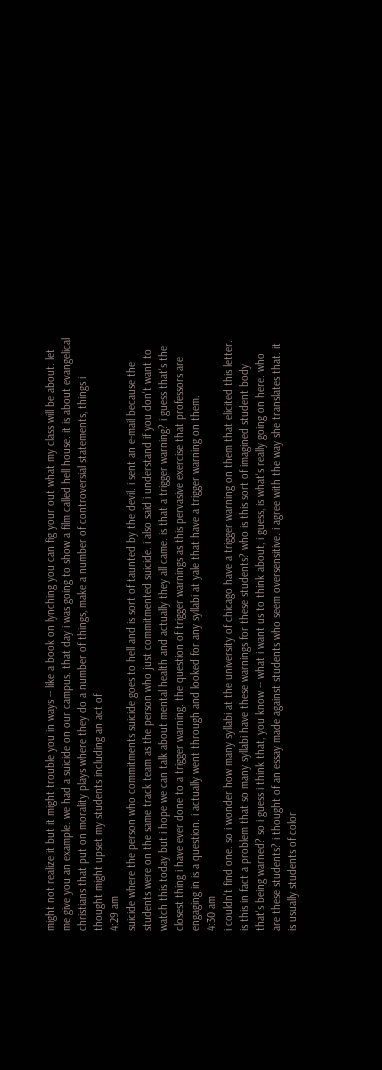might not realize it but it might trouble you in ways -- like a book on lynching you can fig your out what my class will be about. let me give you an example. we had a suicide on our campus. that day i was going to show a film called hell house. it is about evangelical christians that put on morality plays where they do a number of things, make a number of controversial statements, things i thought might upset my students including an act of
4:29 am
suicide where the person who commitments suicide goes to hell and is sort of taunted by the devil. i sent an e-mail because the students were on the same track team as the person who just commitmented suicide. i also said i understand if you don't want to watch this today but i hope we can talk about mental health and actually they all came. is that a trigger warning? i guess that's the closest thing i have ever done to a trigger warning. the question of trigger warnings as this pervasive exercise that professors are engaging in is a question. i actually went through and looked for any syllabi at yale that have a trigger warning on them.
4:30 am
i couldn't find one. so i wonder how many syllabi at the university of chicago have a trigger warning on them that elicited this letter. is this in fact a problem that so many syllabi have these warnings for these students? who is this sort of imagined student body that's being warned? so i guess i think that, you know -- what i want us to think about, i guess, is what's really going on here. who are these students? i thought of an essay made against students who seem oversensitive. i agree with the way she translates that. it is usually students of color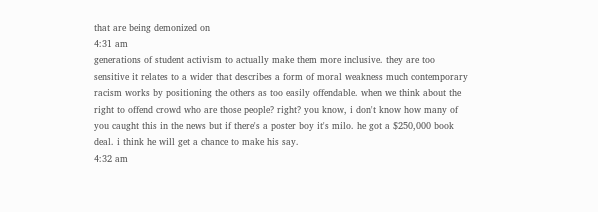that are being demonized on
4:31 am
generations of student activism to actually make them more inclusive. they are too sensitive it relates to a wider that describes a form of moral weakness much contemporary racism works by positioning the others as too easily offendable. when we think about the right to offend crowd who are those people? right? you know, i don't know how many of you caught this in the news but if there's a poster boy it's milo. he got a $250,000 book deal. i think he will get a chance to make his say.
4:32 am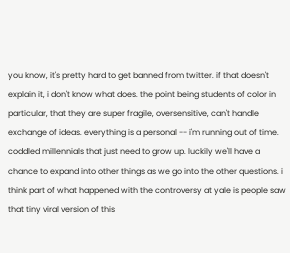you know, it's pretty hard to get banned from twitter. if that doesn't explain it, i don't know what does. the point being students of color in particular, that they are super fragile, oversensitive, can't handle exchange of ideas. everything is a personal -- i'm running out of time. coddled millennials that just need to grow up. luckily we'll have a chance to expand into other things as we go into the other questions. i think part of what happened with the controversy at yale is people saw that tiny viral version of this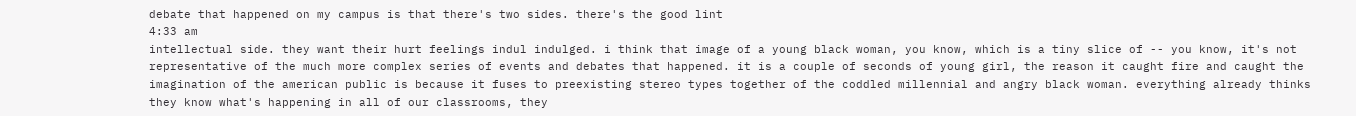debate that happened on my campus is that there's two sides. there's the good lint
4:33 am
intellectual side. they want their hurt feelings indul indulged. i think that image of a young black woman, you know, which is a tiny slice of -- you know, it's not representative of the much more complex series of events and debates that happened. it is a couple of seconds of young girl, the reason it caught fire and caught the imagination of the american public is because it fuses to preexisting stereo types together of the coddled millennial and angry black woman. everything already thinks they know what's happening in all of our classrooms, they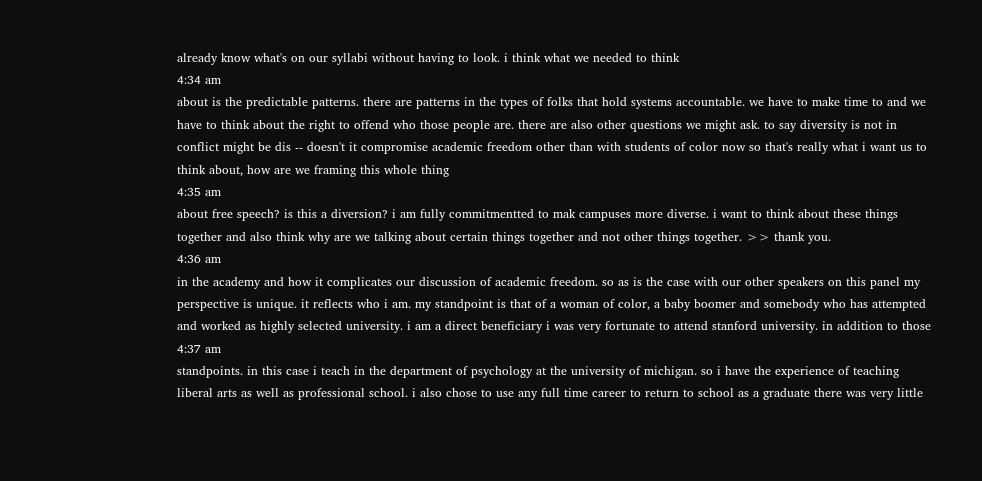already know what's on our syllabi without having to look. i think what we needed to think
4:34 am
about is the predictable patterns. there are patterns in the types of folks that hold systems accountable. we have to make time to and we have to think about the right to offend who those people are. there are also other questions we might ask. to say diversity is not in conflict might be dis -- doesn't it compromise academic freedom other than with students of color now so that's really what i want us to think about, how are we framing this whole thing
4:35 am
about free speech? is this a diversion? i am fully commitmentted to mak campuses more diverse. i want to think about these things together and also think why are we talking about certain things together and not other things together. >> thank you.
4:36 am
in the academy and how it complicates our discussion of academic freedom. so as is the case with our other speakers on this panel my perspective is unique. it reflects who i am. my standpoint is that of a woman of color, a baby boomer and somebody who has attempted and worked as highly selected university. i am a direct beneficiary i was very fortunate to attend stanford university. in addition to those
4:37 am
standpoints. in this case i teach in the department of psychology at the university of michigan. so i have the experience of teaching liberal arts as well as professional school. i also chose to use any full time career to return to school as a graduate there was very little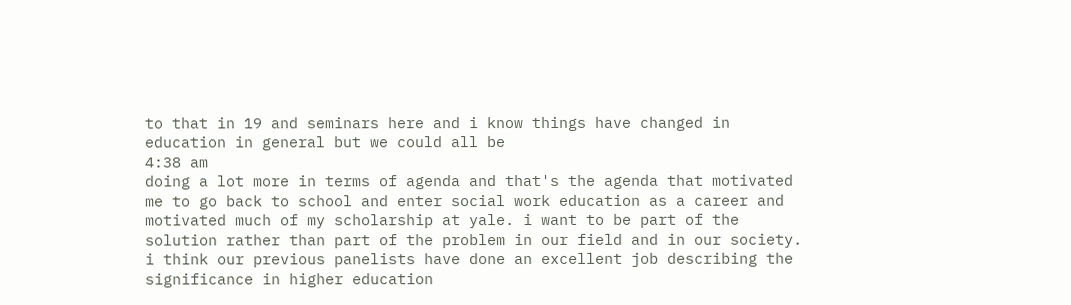to that in 19 and seminars here and i know things have changed in education in general but we could all be
4:38 am
doing a lot more in terms of agenda and that's the agenda that motivated me to go back to school and enter social work education as a career and motivated much of my scholarship at yale. i want to be part of the solution rather than part of the problem in our field and in our society. i think our previous panelists have done an excellent job describing the significance in higher education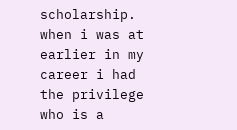scholarship. when i was at earlier in my career i had the privilege who is a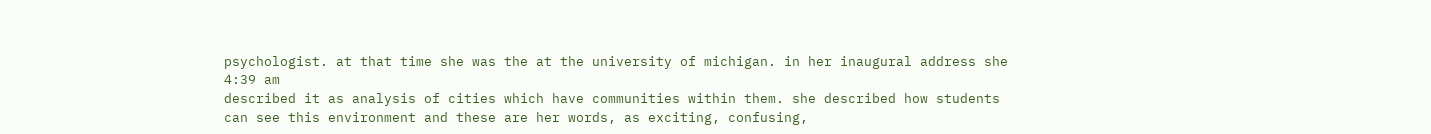psychologist. at that time she was the at the university of michigan. in her inaugural address she
4:39 am
described it as analysis of cities which have communities within them. she described how students can see this environment and these are her words, as exciting, confusing,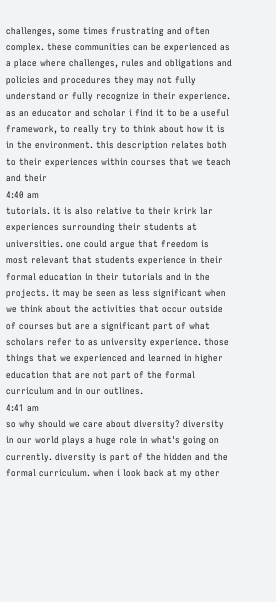challenges, some times frustrating and often complex. these communities can be experienced as a place where challenges, rules and obligations and policies and procedures they may not fully understand or fully recognize in their experience. as an educator and scholar i find it to be a useful framework, to really try to think about how it is in the environment. this description relates both to their experiences within courses that we teach and their
4:40 am
tutorials. it is also relative to their krirk lar experiences surrounding their students at universities. one could argue that freedom is most relevant that students experience in their formal education in their tutorials and in the projects. it may be seen as less significant when we think about the activities that occur outside of courses but are a significant part of what scholars refer to as university experience. those things that we experienced and learned in higher education that are not part of the formal curriculum and in our outlines.
4:41 am
so why should we care about diversity? diversity in our world plays a huge role in what's going on currently. diversity is part of the hidden and the formal curriculum. when i look back at my other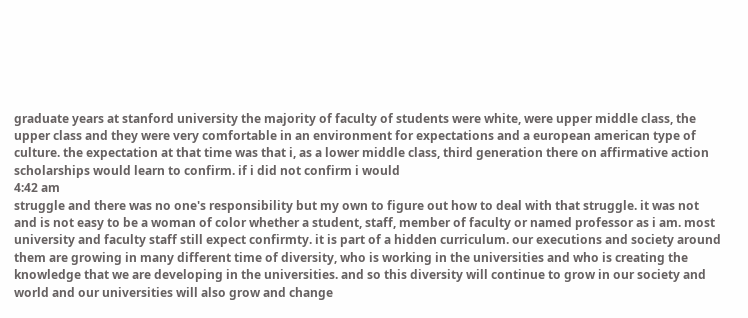graduate years at stanford university the majority of faculty of students were white, were upper middle class, the upper class and they were very comfortable in an environment for expectations and a european american type of culture. the expectation at that time was that i, as a lower middle class, third generation there on affirmative action scholarships would learn to confirm. if i did not confirm i would
4:42 am
struggle and there was no one's responsibility but my own to figure out how to deal with that struggle. it was not and is not easy to be a woman of color whether a student, staff, member of faculty or named professor as i am. most university and faculty staff still expect confirmty. it is part of a hidden curriculum. our executions and society around them are growing in many different time of diversity, who is working in the universities and who is creating the knowledge that we are developing in the universities. and so this diversity will continue to grow in our society and world and our universities will also grow and change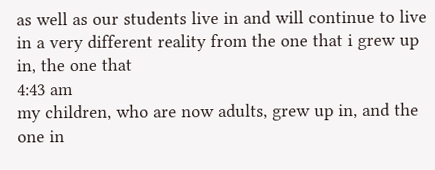as well as our students live in and will continue to live in a very different reality from the one that i grew up in, the one that
4:43 am
my children, who are now adults, grew up in, and the one in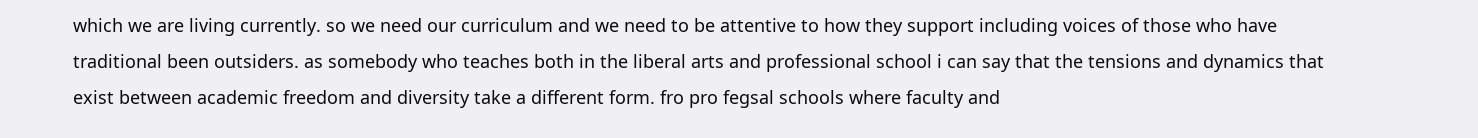which we are living currently. so we need our curriculum and we need to be attentive to how they support including voices of those who have traditional been outsiders. as somebody who teaches both in the liberal arts and professional school i can say that the tensions and dynamics that exist between academic freedom and diversity take a different form. fro pro fegsal schools where faculty and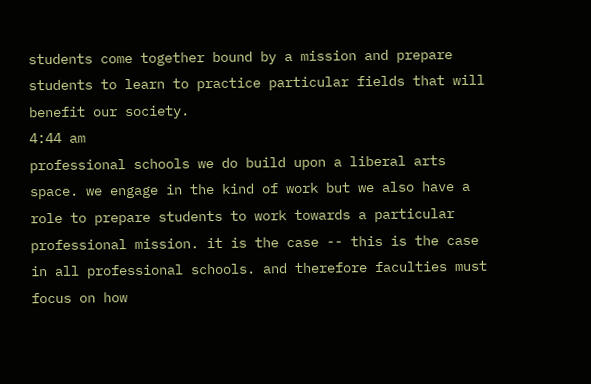students come together bound by a mission and prepare students to learn to practice particular fields that will benefit our society.
4:44 am
professional schools we do build upon a liberal arts space. we engage in the kind of work but we also have a role to prepare students to work towards a particular professional mission. it is the case -- this is the case in all professional schools. and therefore faculties must focus on how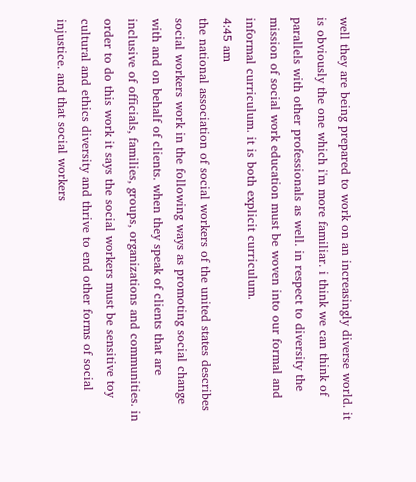well they are being prepared to work on an increasingly diverse world. it is obviously the one which i'm more familiar. i think we can think of parallels with other professionals as well. in respect to diversity the mission of social work education must be woven into our formal and informal curriculum. it is both explicit curriculum.
4:45 am
the national association of social workers of the united states describes social workers work in the following ways as promoting social change with and on behalf of clients. when they speak of clients that are inclusive of officials, families, groups, organizations and communities. in order to do this work it says the social workers must be sensitive toy cultural and ethics diversity and thrive to end other forms of social injustice. and that social workers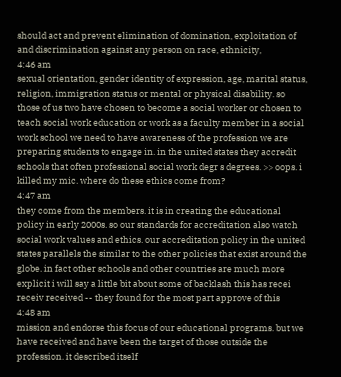should act and prevent elimination of domination, exploitation of and discrimination against any person on race, ethnicity,
4:46 am
sexual orientation, gender identity of expression, age, marital status, religion, immigration status or mental or physical disability. so those of us two have chosen to become a social worker or chosen to teach social work education or work as a faculty member in a social work school we need to have awareness of the profession we are preparing students to engage in. in the united states they accredit schools that often professional social work degr s degrees. >> oops. i killed my mic. where do these ethics come from?
4:47 am
they come from the members. it is in creating the educational policy in early 2000s. so our standards for accreditation also watch social work values and ethics. our accreditation policy in the united states parallels the similar to the other policies that exist around the globe. in fact other schools and other countries are much more explicit i will say a little bit about some of backlash this has recei receiv received -- they found for the most part approve of this
4:48 am
mission and endorse this focus of our educational programs. but we have received and have been the target of those outside the profession. it described itself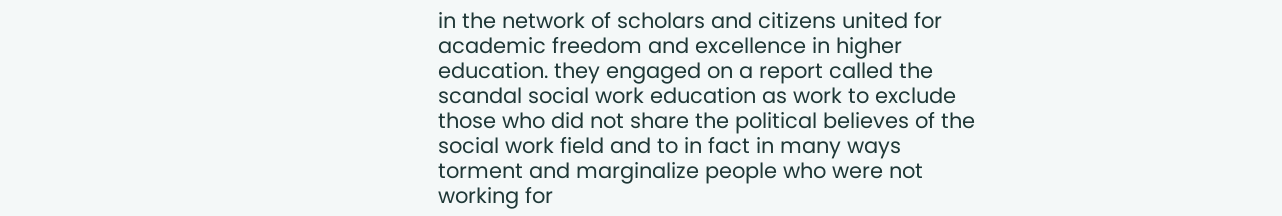in the network of scholars and citizens united for academic freedom and excellence in higher education. they engaged on a report called the scandal social work education as work to exclude those who did not share the political believes of the social work field and to in fact in many ways torment and marginalize people who were not working for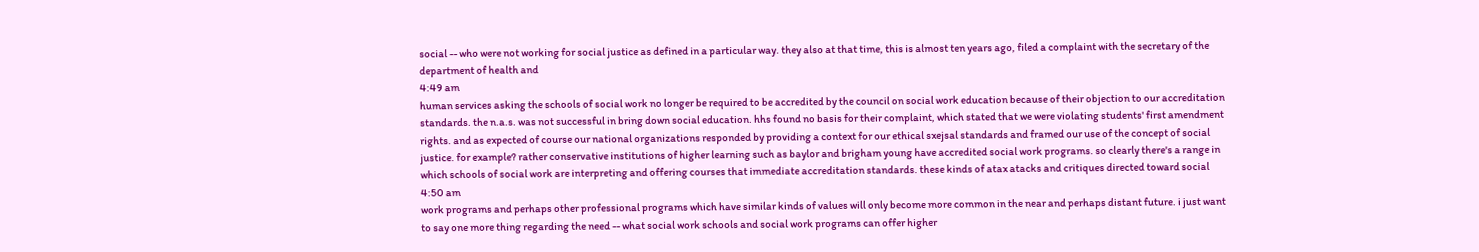social -- who were not working for social justice as defined in a particular way. they also at that time, this is almost ten years ago, filed a complaint with the secretary of the department of health and
4:49 am
human services asking the schools of social work no longer be required to be accredited by the council on social work education because of their objection to our accreditation standards. the n.a.s. was not successful in bring down social education. hhs found no basis for their complaint, which stated that we were violating students' first amendment rights. and as expected of course our national organizations responded by providing a context for our ethical sxejsal standards and framed our use of the concept of social justice. for example? rather conservative institutions of higher learning such as baylor and brigham young have accredited social work programs. so clearly there's a range in which schools of social work are interpreting and offering courses that immediate accreditation standards. these kinds of atax atacks and critiques directed toward social
4:50 am
work programs and perhaps other professional programs which have similar kinds of values will only become more common in the near and perhaps distant future. i just want to say one more thing regarding the need -- what social work schools and social work programs can offer higher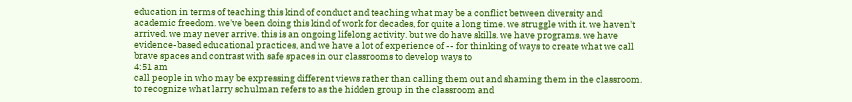education in terms of teaching this kind of conduct and teaching what may be a conflict between diversity and academic freedom. we've been doing this kind of work for decades, for quite a long time. we struggle with it. we haven't arrived. we may never arrive. this is an ongoing lifelong activity. but we do have skills. we have programs. we have evidence-based educational practices, and we have a lot of experience of -- for thinking of ways to create what we call brave spaces and contrast with safe spaces in our classrooms to develop ways to
4:51 am
call people in who may be expressing different views rather than calling them out and shaming them in the classroom. to recognize what larry schulman refers to as the hidden group in the classroom and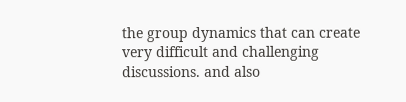the group dynamics that can create very difficult and challenging discussions. and also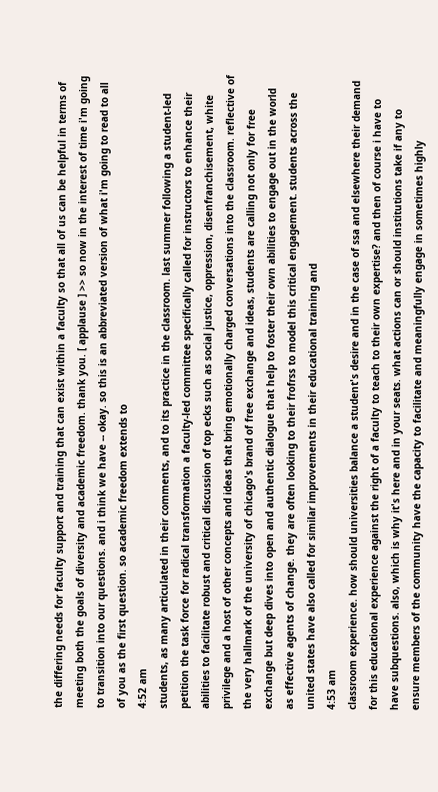the differing needs for faculty support and training that can exist within a faculty so that all of us can be helpful in terms of meeting both the goals of diversity and academic freedom. thank you. [ applause ] >> so now in the interest of time i'm going to transition into our questions. and i think we have -- okay. so this is an abbreviated version of what i'm going to read to all of you as the first question. so academic freedom extends to
4:52 am
students, as many articulated in their comments, and to its practice in the classroom. last summer following a student-led petition the task force for radical transformation a faculty-led committee specifically called for instructors to enhance their abilities to facilitate robust and critical discussion of top ecks such as social justice, oppression, disenfranchisement, white privilege and a host of other concepts and ideas that bring emotionally charged conversations into the classroom. reflective of the very hallmark of the university of chicago's brand of free exchange and ideas, students are calling not only for free exchange but deep dives into open and authentic dialogue that help to foster their own abilities to engage out in the world as effective agents of change. they are often looking to their frofrss to model this critical engagement. students across the united states have also called for similar improvements in their educational training and
4:53 am
classroom experience. how should universities balance a student's desire and in the case of ssa and elsewhere their demand for this educational experience against the right of a faculty to teach to their own expertise? and then of course i have to have subquestions. also, which is why it's here and in your seats. what actions can or should institutions take if any to ensure members of the community have the capacity to facilitate and meaningfully engage in sometimes highly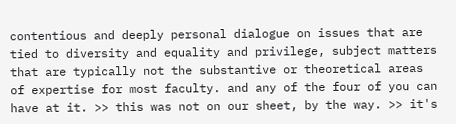contentious and deeply personal dialogue on issues that are tied to diversity and equality and privilege, subject matters that are typically not the substantive or theoretical areas of expertise for most faculty. and any of the four of you can have at it. >> this was not on our sheet, by the way. >> it's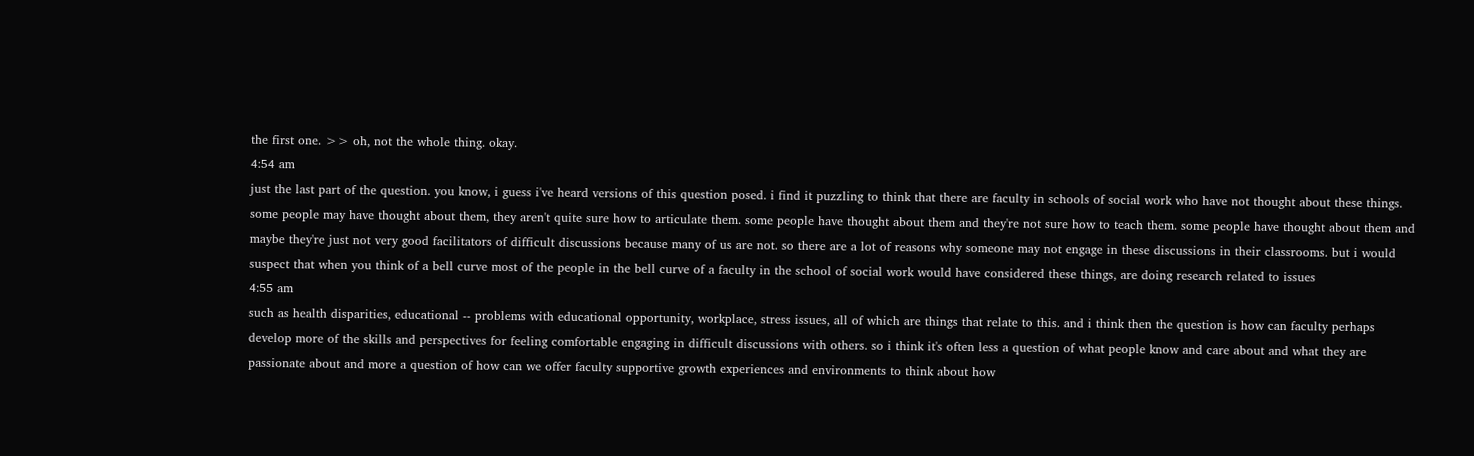the first one. >> oh, not the whole thing. okay.
4:54 am
just the last part of the question. you know, i guess i've heard versions of this question posed. i find it puzzling to think that there are faculty in schools of social work who have not thought about these things. some people may have thought about them, they aren't quite sure how to articulate them. some people have thought about them and they're not sure how to teach them. some people have thought about them and maybe they're just not very good facilitators of difficult discussions because many of us are not. so there are a lot of reasons why someone may not engage in these discussions in their classrooms. but i would suspect that when you think of a bell curve most of the people in the bell curve of a faculty in the school of social work would have considered these things, are doing research related to issues
4:55 am
such as health disparities, educational -- problems with educational opportunity, workplace, stress issues, all of which are things that relate to this. and i think then the question is how can faculty perhaps develop more of the skills and perspectives for feeling comfortable engaging in difficult discussions with others. so i think it's often less a question of what people know and care about and what they are passionate about and more a question of how can we offer faculty supportive growth experiences and environments to think about how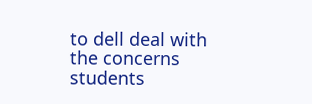to dell deal with the concerns students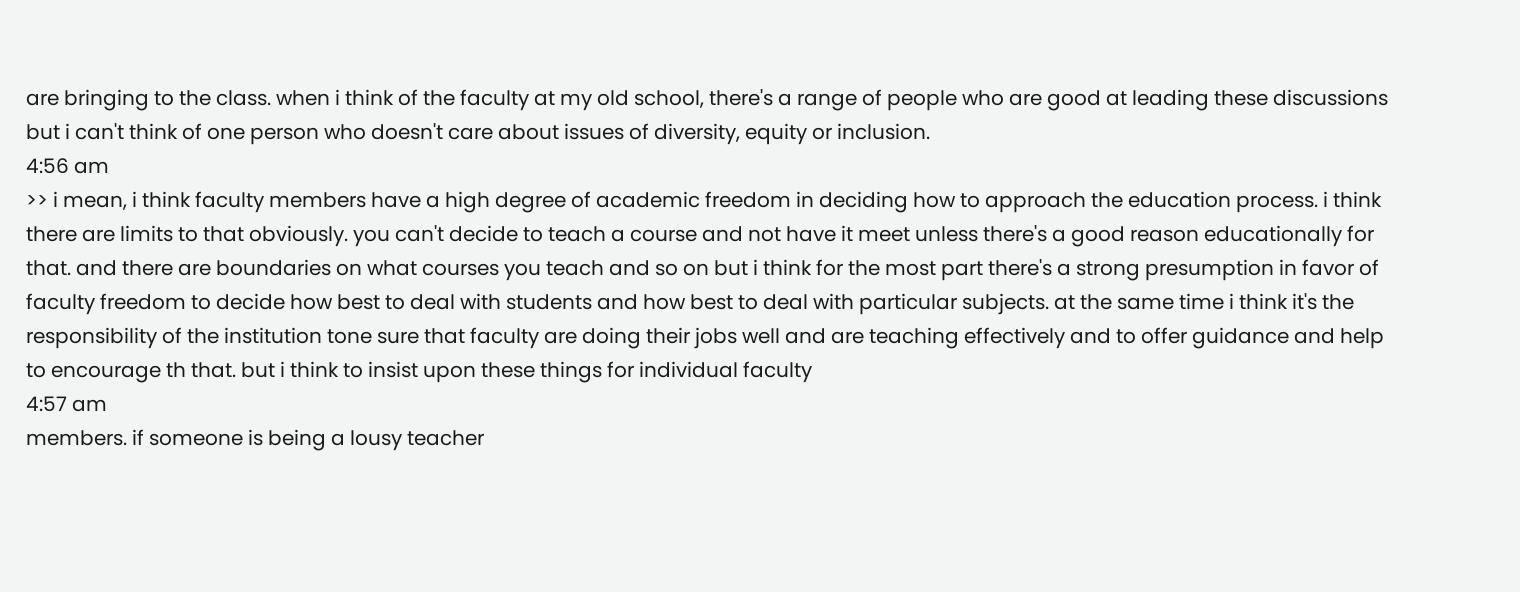are bringing to the class. when i think of the faculty at my old school, there's a range of people who are good at leading these discussions but i can't think of one person who doesn't care about issues of diversity, equity or inclusion.
4:56 am
>> i mean, i think faculty members have a high degree of academic freedom in deciding how to approach the education process. i think there are limits to that obviously. you can't decide to teach a course and not have it meet unless there's a good reason educationally for that. and there are boundaries on what courses you teach and so on but i think for the most part there's a strong presumption in favor of faculty freedom to decide how best to deal with students and how best to deal with particular subjects. at the same time i think it's the responsibility of the institution tone sure that faculty are doing their jobs well and are teaching effectively and to offer guidance and help to encourage th that. but i think to insist upon these things for individual faculty
4:57 am
members. if someone is being a lousy teacher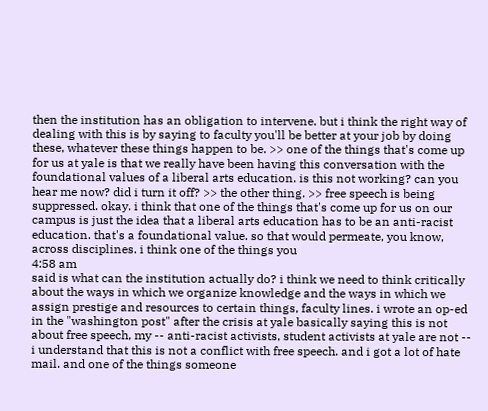then the institution has an obligation to intervene. but i think the right way of dealing with this is by saying to faculty you'll be better at your job by doing these, whatever these things happen to be. >> one of the things that's come up for us at yale is that we really have been having this conversation with the foundational values of a liberal arts education. is this not working? can you hear me now? did i turn it off? >> the other thing. >> free speech is being suppressed. okay. i think that one of the things that's come up for us on our campus is just the idea that a liberal arts education has to be an anti-racist education. that's a foundational value. so that would permeate, you know, across disciplines. i think one of the things you
4:58 am
said is what can the institution actually do? i think we need to think critically about the ways in which we organize knowledge and the ways in which we assign prestige and resources to certain things, faculty lines. i wrote an op-ed in the "washington post" after the crisis at yale basically saying this is not about free speech, my -- anti-racist activists, student activists at yale are not -- i understand that this is not a conflict with free speech. and i got a lot of hate mail. and one of the things someone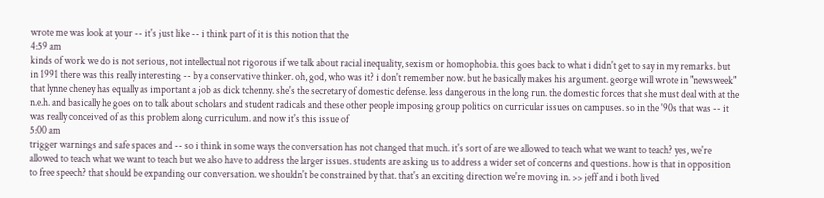wrote me was look at your -- it's just like -- i think part of it is this notion that the
4:59 am
kinds of work we do is not serious, not intellectual not rigorous if we talk about racial inequality, sexism or homophobia. this goes back to what i didn't get to say in my remarks. but in 1991 there was this really interesting -- by a conservative thinker. oh, god, who was it? i don't remember now. but he basically makes his argument. george will wrote in "newsweek" that lynne cheney has equally as important a job as dick tchenny. she's the secretary of domestic defense. less dangerous in the long run. the domestic forces that she must deal with at the n.e.h. and basically he goes on to talk about scholars and student radicals and these other people imposing group politics on curricular issues on campuses. so in the '90s that was -- it was really conceived of as this problem along curriculum. and now it's this issue of
5:00 am
trigger warnings and safe spaces and -- so i think in some ways the conversation has not changed that much. it's sort of are we allowed to teach what we want to teach? yes, we're allowed to teach what we want to teach but we also have to address the larger issues. students are asking us to address a wider set of concerns and questions. how is that in opposition to free speech? that should be expanding our conversation. we shouldn't be constrained by that. that's an exciting direction we're moving in. >> jeff and i both lived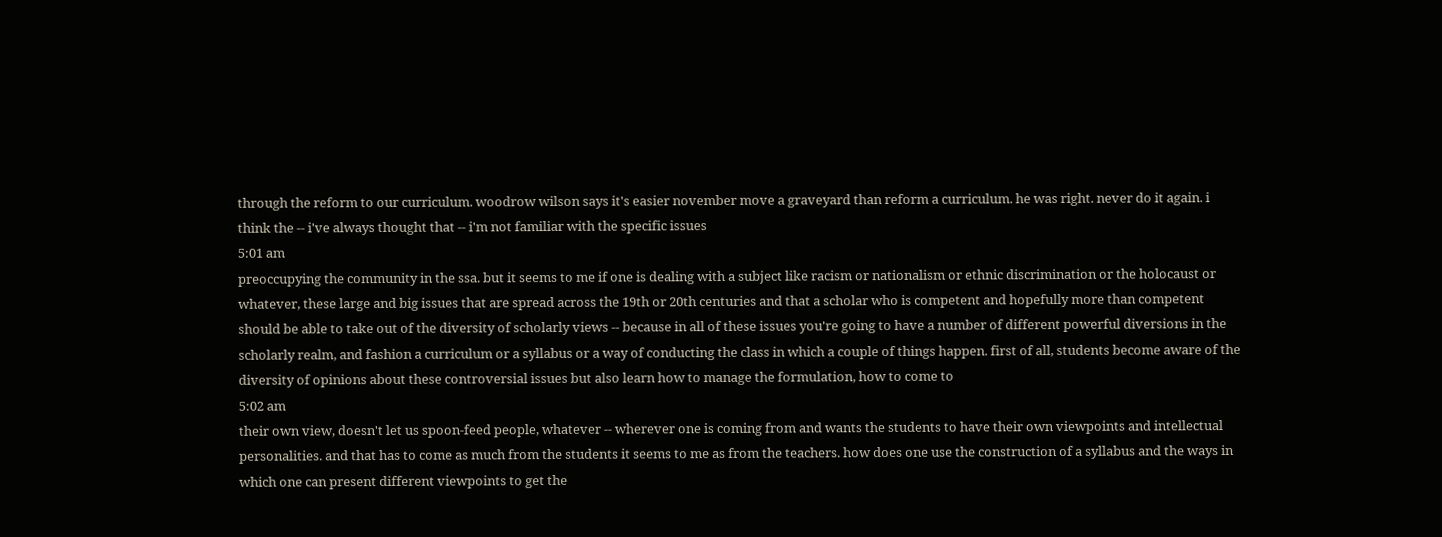through the reform to our curriculum. woodrow wilson says it's easier november move a graveyard than reform a curriculum. he was right. never do it again. i think the -- i've always thought that -- i'm not familiar with the specific issues
5:01 am
preoccupying the community in the ssa. but it seems to me if one is dealing with a subject like racism or nationalism or ethnic discrimination or the holocaust or whatever, these large and big issues that are spread across the 19th or 20th centuries and that a scholar who is competent and hopefully more than competent should be able to take out of the diversity of scholarly views -- because in all of these issues you're going to have a number of different powerful diversions in the scholarly realm, and fashion a curriculum or a syllabus or a way of conducting the class in which a couple of things happen. first of all, students become aware of the diversity of opinions about these controversial issues but also learn how to manage the formulation, how to come to
5:02 am
their own view, doesn't let us spoon-feed people, whatever -- wherever one is coming from and wants the students to have their own viewpoints and intellectual personalities. and that has to come as much from the students it seems to me as from the teachers. how does one use the construction of a syllabus and the ways in which one can present different viewpoints to get the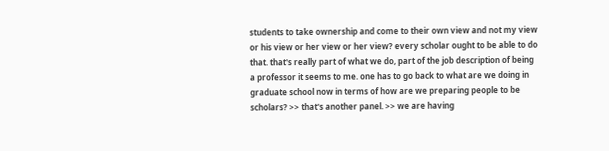students to take ownership and come to their own view and not my view or his view or her view or her view? every scholar ought to be able to do that. that's really part of what we do, part of the job description of being a professor it seems to me. one has to go back to what are we doing in graduate school now in terms of how are we preparing people to be scholars? >> that's another panel. >> we are having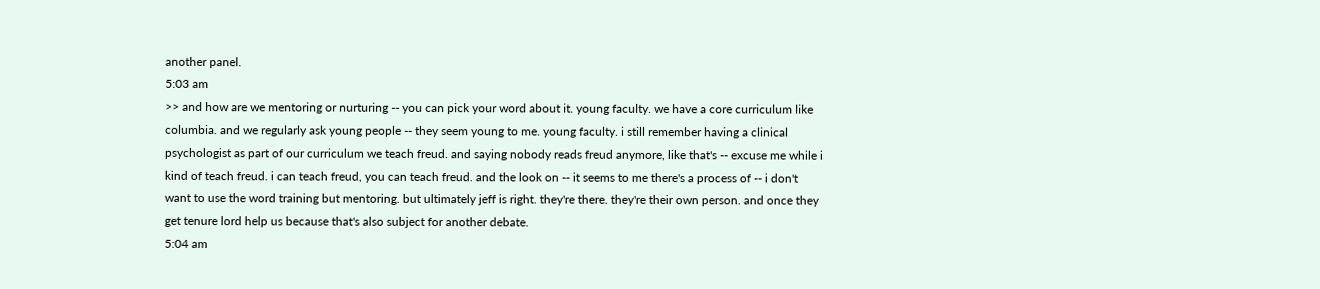another panel.
5:03 am
>> and how are we mentoring or nurturing -- you can pick your word about it. young faculty. we have a core curriculum like columbia. and we regularly ask young people -- they seem young to me. young faculty. i still remember having a clinical psychologist as part of our curriculum we teach freud. and saying nobody reads freud anymore, like that's -- excuse me while i kind of teach freud. i can teach freud, you can teach freud. and the look on -- it seems to me there's a process of -- i don't want to use the word training but mentoring. but ultimately jeff is right. they're there. they're their own person. and once they get tenure lord help us because that's also subject for another debate.
5:04 am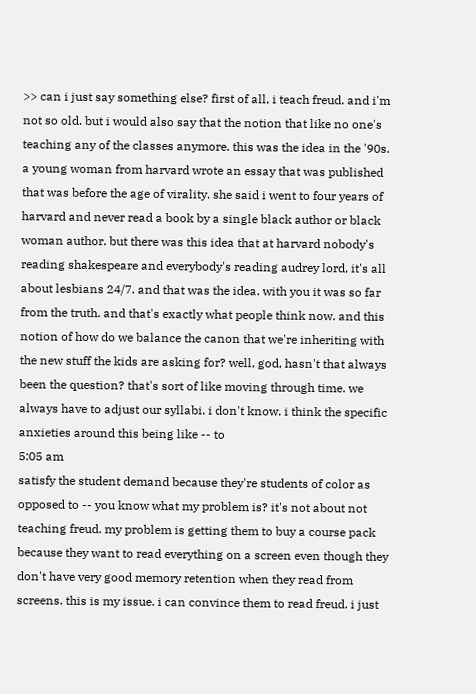>> can i just say something else? first of all, i teach freud. and i'm not so old. but i would also say that the notion that like no one's teaching any of the classes anymore. this was the idea in the '90s. a young woman from harvard wrote an essay that was published that was before the age of virality. she said i went to four years of harvard and never read a book by a single black author or black woman author. but there was this idea that at harvard nobody's reading shakespeare and everybody's reading audrey lord, it's all about lesbians 24/7. and that was the idea. with you it was so far from the truth. and that's exactly what people think now. and this notion of how do we balance the canon that we're inheriting with the new stuff the kids are asking for? well, god, hasn't that always been the question? that's sort of like moving through time. we always have to adjust our syllabi. i don't know. i think the specific anxieties around this being like -- to
5:05 am
satisfy the student demand because they're students of color as opposed to -- you know what my problem is? it's not about not teaching freud. my problem is getting them to buy a course pack because they want to read everything on a screen even though they don't have very good memory retention when they read from screens. this is my issue. i can convince them to read freud. i just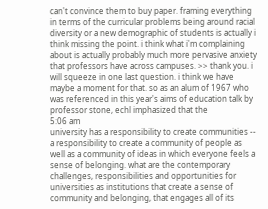can't convince them to buy paper. framing everything in terms of the curricular problems being around racial diversity or a new demographic of students is actually i think missing the point. i think what i'm complaining about is actually probably much more pervasive anxiety that professors have across campuses. >> thank you. i will squeeze in one last question. i think we have maybe a moment for that. so as an alum of 1967 who was referenced in this year's aims of education talk by professor stone, echl imphasized that the
5:06 am
university has a responsibility to create communities -- a responsibility to create a community of people as well as a community of ideas in which everyone feels a sense of belonging. what are the contemporary challenges, responsibilities and opportunities for universities as institutions that create a sense of community and belonging, that engages all of its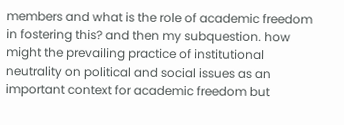members and what is the role of academic freedom in fostering this? and then my subquestion. how might the prevailing practice of institutional neutrality on political and social issues as an important context for academic freedom but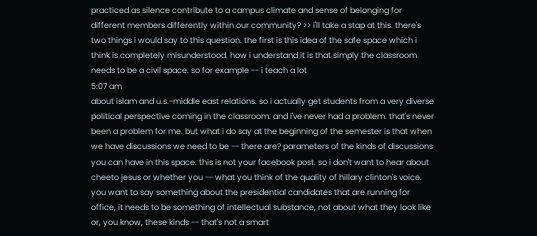practiced as silence contribute to a campus climate and sense of belonging for different members differently within our community? >> i'll take a stap at this. there's two things i would say to this question. the first is this idea of the safe space which i think is completely misunderstood. how i understand it is that simply the classroom needs to be a civil space. so for example -- i teach a lot
5:07 am
about islam and u.s.-middle east relations. so i actually get students from a very diverse political perspective coming in the classroom. and i've never had a problem. that's never been a problem for me. but what i do say at the beginning of the semester is that when we have discussions we need to be -- there are? parameters of the kinds of discussions you can have in this space. this is not your facebook post. so i don't want to hear about cheeto jesus or whether you -- what you think of the quality of hillary clinton's voice. you want to say something about the presidential candidates that are running for office, it needs to be something of intellectual substance, not about what they look like or, you know, these kinds -- that's not a smart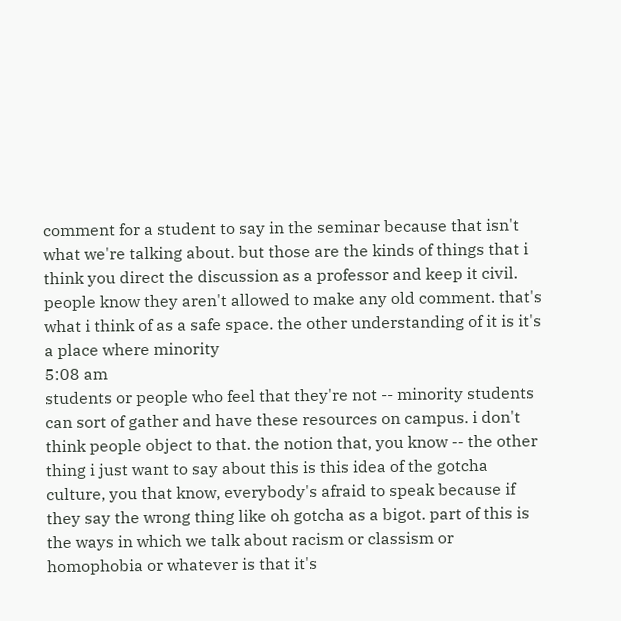comment for a student to say in the seminar because that isn't what we're talking about. but those are the kinds of things that i think you direct the discussion as a professor and keep it civil. people know they aren't allowed to make any old comment. that's what i think of as a safe space. the other understanding of it is it's a place where minority
5:08 am
students or people who feel that they're not -- minority students can sort of gather and have these resources on campus. i don't think people object to that. the notion that, you know -- the other thing i just want to say about this is this idea of the gotcha culture, you that know, everybody's afraid to speak because if they say the wrong thing like oh gotcha as a bigot. part of this is the ways in which we talk about racism or classism or homophobia or whatever is that it's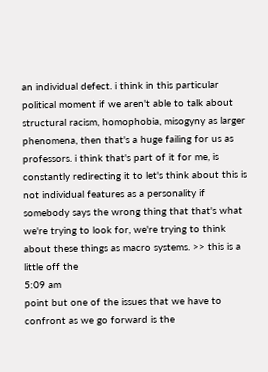an individual defect. i think in this particular political moment if we aren't able to talk about structural racism, homophobia, misogyny as larger phenomena, then that's a huge failing for us as professors. i think that's part of it for me, is constantly redirecting it to let's think about this is not individual features as a personality if somebody says the wrong thing that that's what we're trying to look for, we're trying to think about these things as macro systems. >> this is a little off the
5:09 am
point but one of the issues that we have to confront as we go forward is the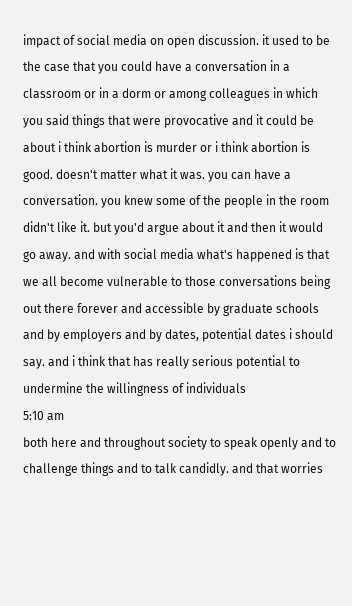impact of social media on open discussion. it used to be the case that you could have a conversation in a classroom or in a dorm or among colleagues in which you said things that were provocative and it could be about i think abortion is murder or i think abortion is good. doesn't matter what it was. you can have a conversation. you knew some of the people in the room didn't like it. but you'd argue about it and then it would go away. and with social media what's happened is that we all become vulnerable to those conversations being out there forever and accessible by graduate schools and by employers and by dates, potential dates i should say. and i think that has really serious potential to undermine the willingness of individuals
5:10 am
both here and throughout society to speak openly and to challenge things and to talk candidly. and that worries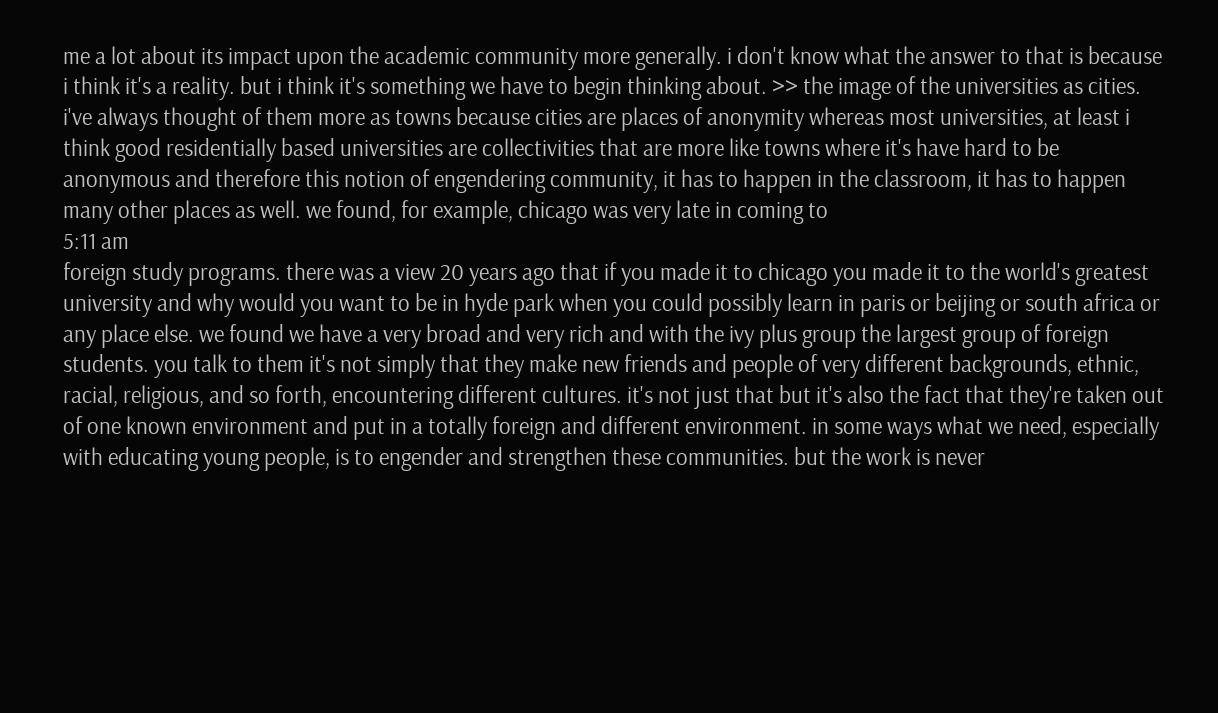me a lot about its impact upon the academic community more generally. i don't know what the answer to that is because i think it's a reality. but i think it's something we have to begin thinking about. >> the image of the universities as cities. i've always thought of them more as towns because cities are places of anonymity whereas most universities, at least i think good residentially based universities are collectivities that are more like towns where it's have hard to be anonymous and therefore this notion of engendering community, it has to happen in the classroom, it has to happen many other places as well. we found, for example, chicago was very late in coming to
5:11 am
foreign study programs. there was a view 20 years ago that if you made it to chicago you made it to the world's greatest university and why would you want to be in hyde park when you could possibly learn in paris or beijing or south africa or any place else. we found we have a very broad and very rich and with the ivy plus group the largest group of foreign students. you talk to them it's not simply that they make new friends and people of very different backgrounds, ethnic, racial, religious, and so forth, encountering different cultures. it's not just that but it's also the fact that they're taken out of one known environment and put in a totally foreign and different environment. in some ways what we need, especially with educating young people, is to engender and strengthen these communities. but the work is never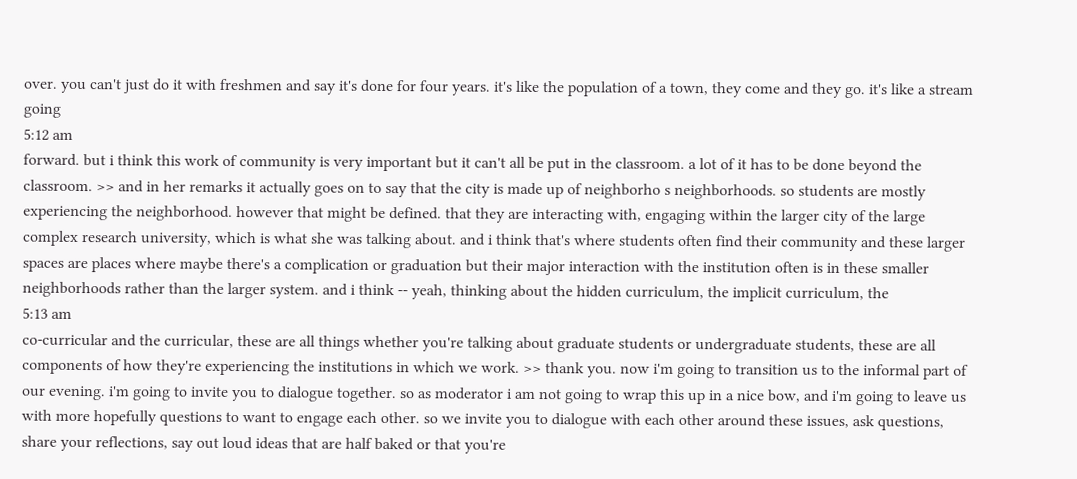over. you can't just do it with freshmen and say it's done for four years. it's like the population of a town, they come and they go. it's like a stream going
5:12 am
forward. but i think this work of community is very important but it can't all be put in the classroom. a lot of it has to be done beyond the classroom. >> and in her remarks it actually goes on to say that the city is made up of neighborho s neighborhoods. so students are mostly experiencing the neighborhood. however that might be defined. that they are interacting with, engaging within the larger city of the large complex research university, which is what she was talking about. and i think that's where students often find their community and these larger spaces are places where maybe there's a complication or graduation but their major interaction with the institution often is in these smaller neighborhoods rather than the larger system. and i think -- yeah, thinking about the hidden curriculum, the implicit curriculum, the
5:13 am
co-curricular and the curricular, these are all things whether you're talking about graduate students or undergraduate students, these are all components of how they're experiencing the institutions in which we work. >> thank you. now i'm going to transition us to the informal part of our evening. i'm going to invite you to dialogue together. so as moderator i am not going to wrap this up in a nice bow, and i'm going to leave us with more hopefully questions to want to engage each other. so we invite you to dialogue with each other around these issues, ask questions, share your reflections, say out loud ideas that are half baked or that you're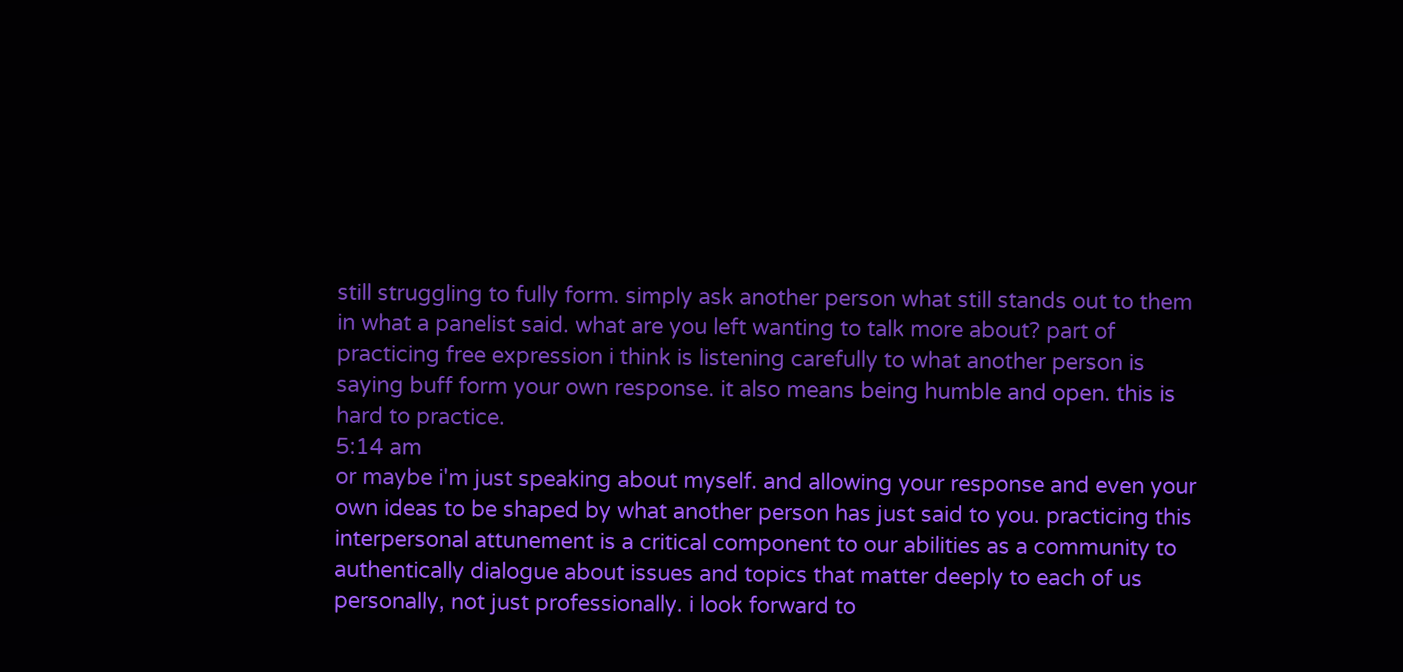still struggling to fully form. simply ask another person what still stands out to them in what a panelist said. what are you left wanting to talk more about? part of practicing free expression i think is listening carefully to what another person is saying buff form your own response. it also means being humble and open. this is hard to practice.
5:14 am
or maybe i'm just speaking about myself. and allowing your response and even your own ideas to be shaped by what another person has just said to you. practicing this interpersonal attunement is a critical component to our abilities as a community to authentically dialogue about issues and topics that matter deeply to each of us personally, not just professionally. i look forward to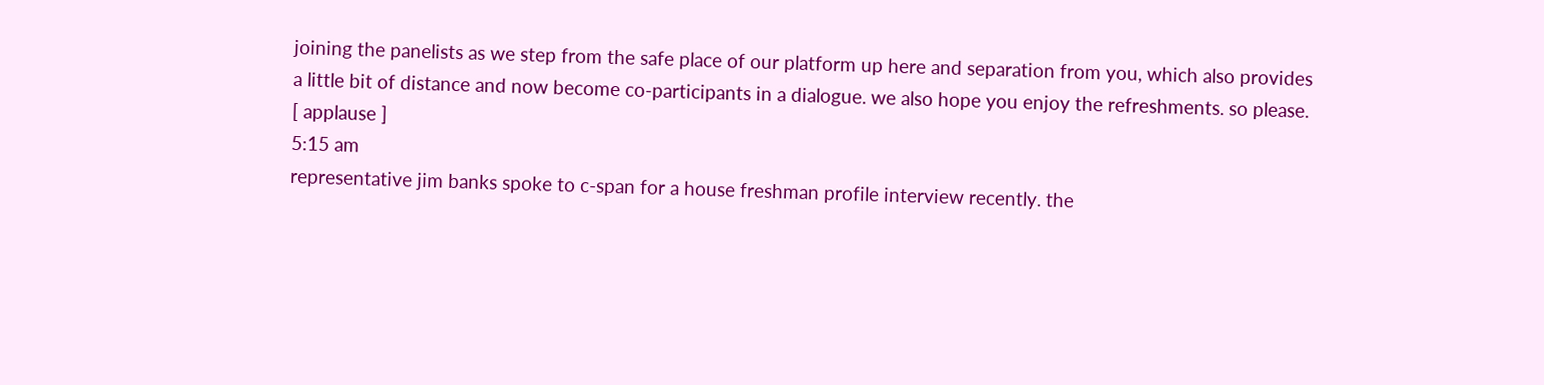joining the panelists as we step from the safe place of our platform up here and separation from you, which also provides a little bit of distance and now become co-participants in a dialogue. we also hope you enjoy the refreshments. so please. [ applause ]
5:15 am
representative jim banks spoke to c-span for a house freshman profile interview recently. the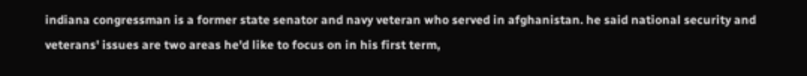indiana congressman is a former state senator and navy veteran who served in afghanistan. he said national security and veterans' issues are two areas he'd like to focus on in his first term,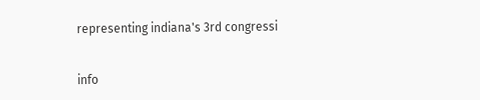representing indiana's 3rd congressi


info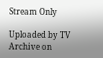Stream Only

Uploaded by TV Archive on